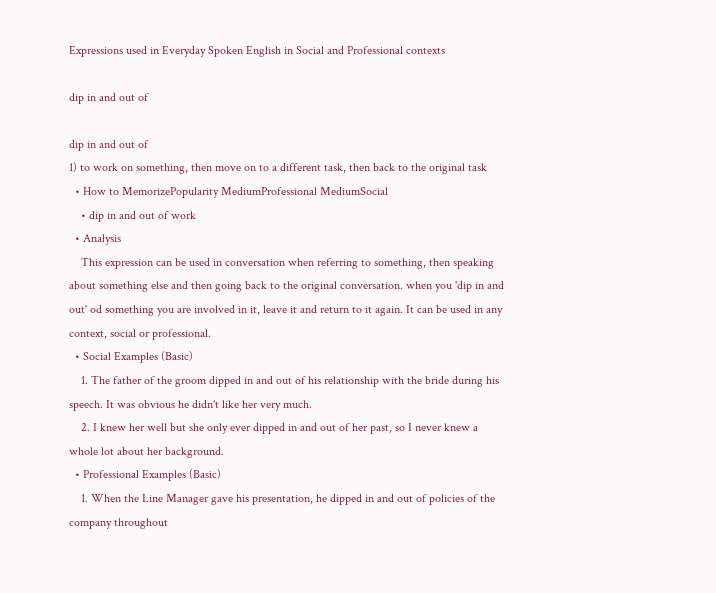Expressions used in Everyday Spoken English in Social and Professional contexts

dip in and out of

dip in and out of
1) to work on something, then move on to a different task, then back to the original task
  • How to MemorizePopularity MediumProfessional MediumSocial
    • dip in and out of work
  • Analysis
    This expression can be used in conversation when referring to something, then speaking about something else and then going back to the original conversation. when you 'dip in and out' od something you are involved in it, leave it and return to it again. It can be used in any context, social or professional.
  • Social Examples (Basic)
    1. The father of the groom dipped in and out of his relationship with the bride during his speech. It was obvious he didn't like her very much.
    2. I knew her well but she only ever dipped in and out of her past, so I never knew a whole lot about her background.
  • Professional Examples (Basic)
    1. When the Line Manager gave his presentation, he dipped in and out of policies of the company throughout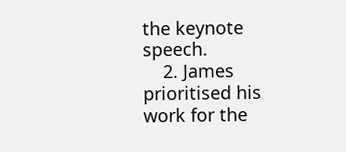the keynote speech.
    2. James prioritised his work for the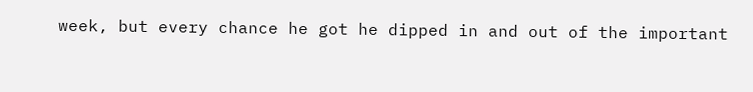week, but every chance he got he dipped in and out of the important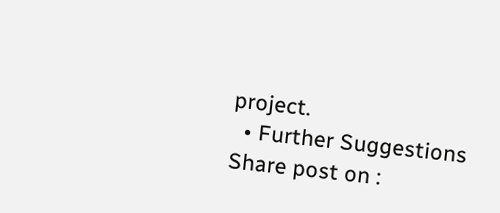project.
  • Further Suggestions
Share post on :